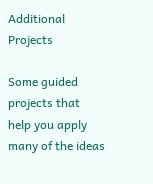Additional Projects

Some guided projects that help you apply many of the ideas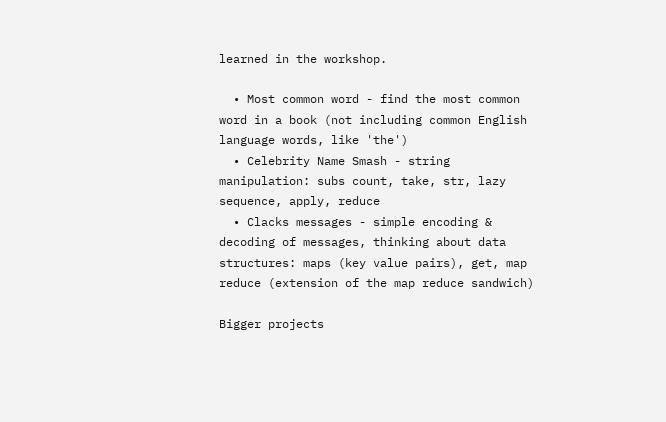learned in the workshop.

  • Most common word - find the most common word in a book (not including common English language words, like 'the')
  • Celebrity Name Smash - string manipulation: subs count, take, str, lazy sequence, apply, reduce
  • Clacks messages - simple encoding & decoding of messages, thinking about data structures: maps (key value pairs), get, map reduce (extension of the map reduce sandwich)

Bigger projects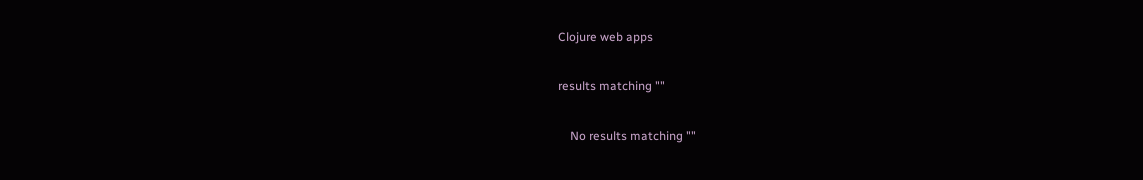Clojure web apps

results matching ""

    No results matching ""